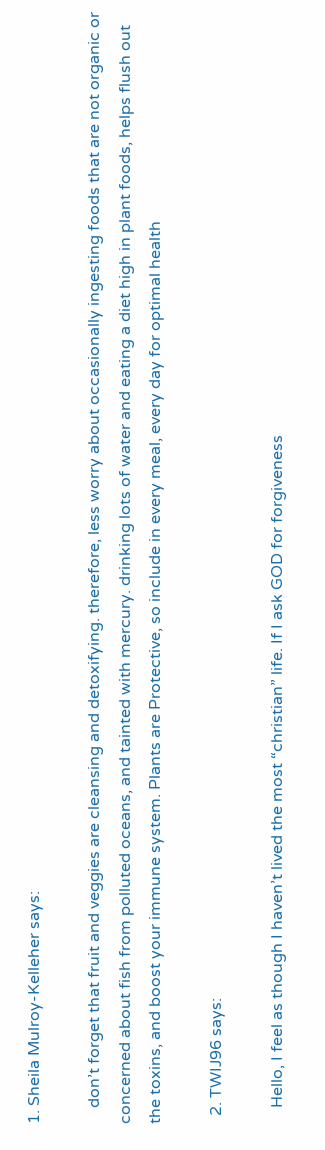1. Sheila Mulroy-Kelleher says:

    don’t forget that fruit and veggies are cleansing and detoxifying. therefore, less worry about occasionally ingesting foods that are not organic or concerned about fish from polluted oceans, and tainted with mercury. drinking lots of water and eating a diet high in plant foods, helps flush out the toxins, and boost your immune system. Plants are Protective, so include in every meal, every day for optimal health

  2. TWIJ96 says:

    Hello, I feel as though I haven’t lived the most “christian” life. If I ask GOD for forgiveness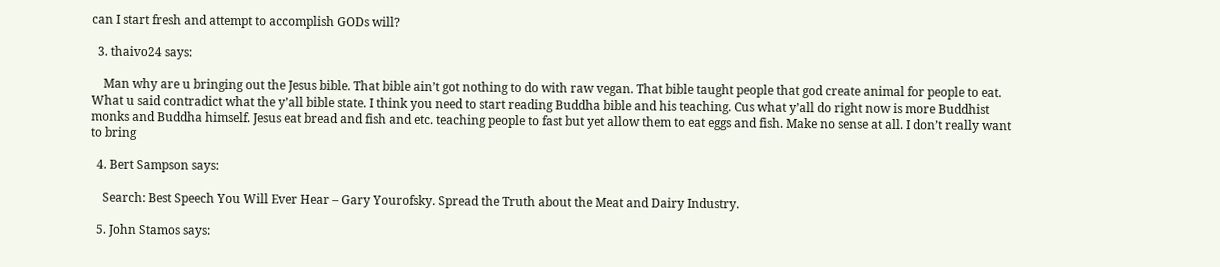can I start fresh and attempt to accomplish GODs will?

  3. thaivo24 says:

    Man why are u bringing out the Jesus bible. That bible ain’t got nothing to do with raw vegan. That bible taught people that god create animal for people to eat. What u said contradict what the y’all bible state. I think you need to start reading Buddha bible and his teaching. Cus what y’all do right now is more Buddhist monks and Buddha himself. Jesus eat bread and fish and etc. teaching people to fast but yet allow them to eat eggs and fish. Make no sense at all. I don’t really want to bring

  4. Bert Sampson says:

    Search: Best Speech You Will Ever Hear – Gary Yourofsky. Spread the Truth about the Meat and Dairy Industry.

  5. John Stamos says: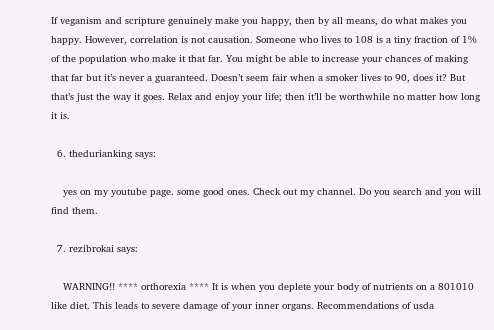If veganism and scripture genuinely make you happy, then by all means, do what makes you happy. However, correlation is not causation. Someone who lives to 108 is a tiny fraction of 1% of the population who make it that far. You might be able to increase your chances of making that far but it’s never a guaranteed. Doesn’t seem fair when a smoker lives to 90, does it? But that’s just the way it goes. Relax and enjoy your life; then it’ll be worthwhile no matter how long it is.

  6. thedurianking says:

    yes on my youtube page. some good ones. Check out my channel. Do you search and you will find them.

  7. rezibrokai says:

    WARNING!! **** orthorexia **** It is when you deplete your body of nutrients on a 801010 like diet. This leads to severe damage of your inner organs. Recommendations of usda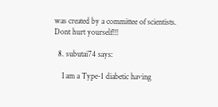was created by a committee of scientists. Dont hurt yourself!!!

  8. subutai74 says:

    I am a Type-1 diabetic having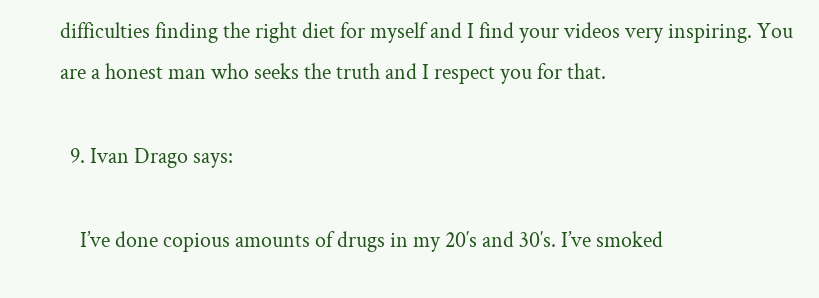difficulties finding the right diet for myself and I find your videos very inspiring. You are a honest man who seeks the truth and I respect you for that.

  9. Ivan Drago says:

    I’ve done copious amounts of drugs in my 20′s and 30′s. I’ve smoked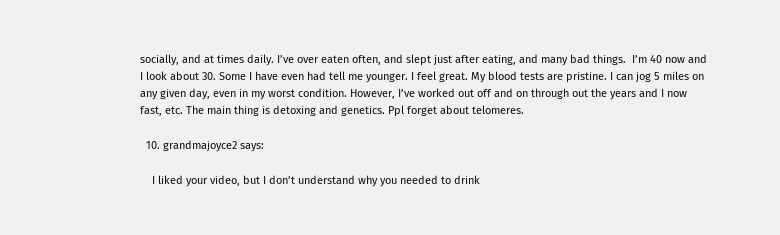socially, and at times daily. I’ve over eaten often, and slept just after eating, and many bad things.  I’m 40 now and I look about 30. Some I have even had tell me younger. I feel great. My blood tests are pristine. I can jog 5 miles on any given day, even in my worst condition. However, I’ve worked out off and on through out the years and I now fast, etc. The main thing is detoxing and genetics. Ppl forget about telomeres.

  10. grandmajoyce2 says:

    I liked your video, but I don’t understand why you needed to drink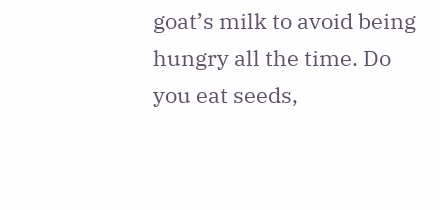goat’s milk to avoid being hungry all the time. Do you eat seeds,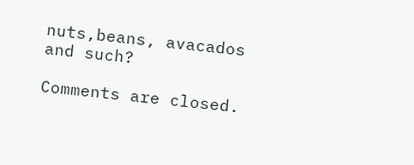nuts,beans, avacados and such?

Comments are closed.